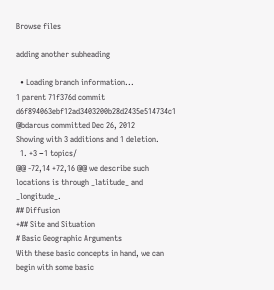Browse files

adding another subheading

  • Loading branch information...
1 parent 71f376d commit d6f894063ebf12ad3403200b28d2435e514734c1 @bdarcus committed Dec 26, 2012
Showing with 3 additions and 1 deletion.
  1. +3 −1 topics/
@@ -72,14 +72,16 @@ we describe such locations is through _latitude_ and _longitude_.
## Diffusion
+## Site and Situation
# Basic Geographic Arguments
With these basic concepts in hand, we can begin with some basic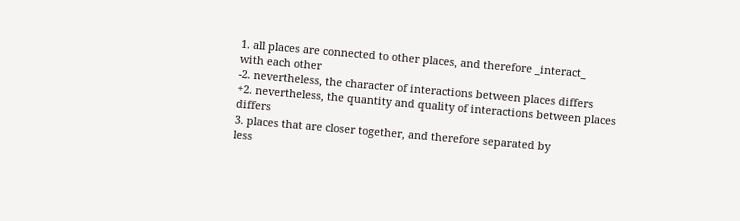1. all places are connected to other places, and therefore _interact_
with each other
-2. nevertheless, the character of interactions between places differs
+2. nevertheless, the quantity and quality of interactions between places differs
3. places that are closer together, and therefore separated by
less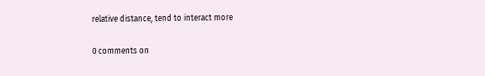relative distance, tend to interact more

0 comments on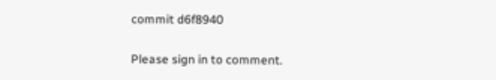commit d6f8940

Please sign in to comment.